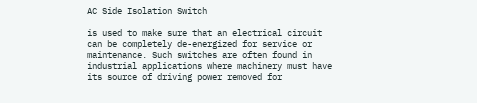AC Side Isolation Switch

is used to make sure that an electrical circuit can be completely de-energized for service or maintenance. Such switches are often found in industrial applications where machinery must have its source of driving power removed for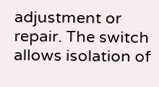adjustment or repair. The switch allows isolation of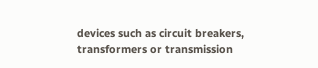devices such as circuit breakers, transformers or transmission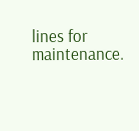lines for maintenance.